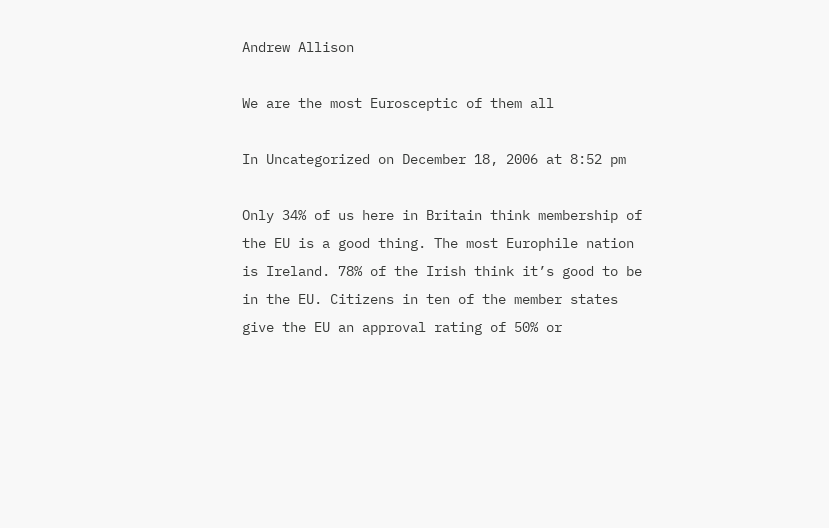Andrew Allison

We are the most Eurosceptic of them all

In Uncategorized on December 18, 2006 at 8:52 pm

Only 34% of us here in Britain think membership of the EU is a good thing. The most Europhile nation is Ireland. 78% of the Irish think it’s good to be in the EU. Citizens in ten of the member states give the EU an approval rating of 50% or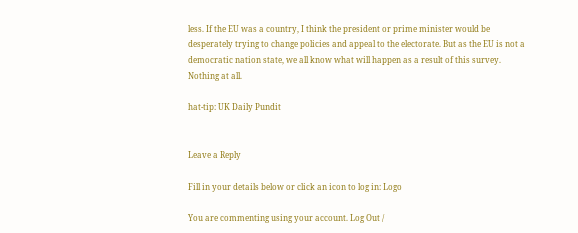less. If the EU was a country, I think the president or prime minister would be desperately trying to change policies and appeal to the electorate. But as the EU is not a democratic nation state, we all know what will happen as a result of this survey. Nothing at all.

hat-tip: UK Daily Pundit


Leave a Reply

Fill in your details below or click an icon to log in: Logo

You are commenting using your account. Log Out /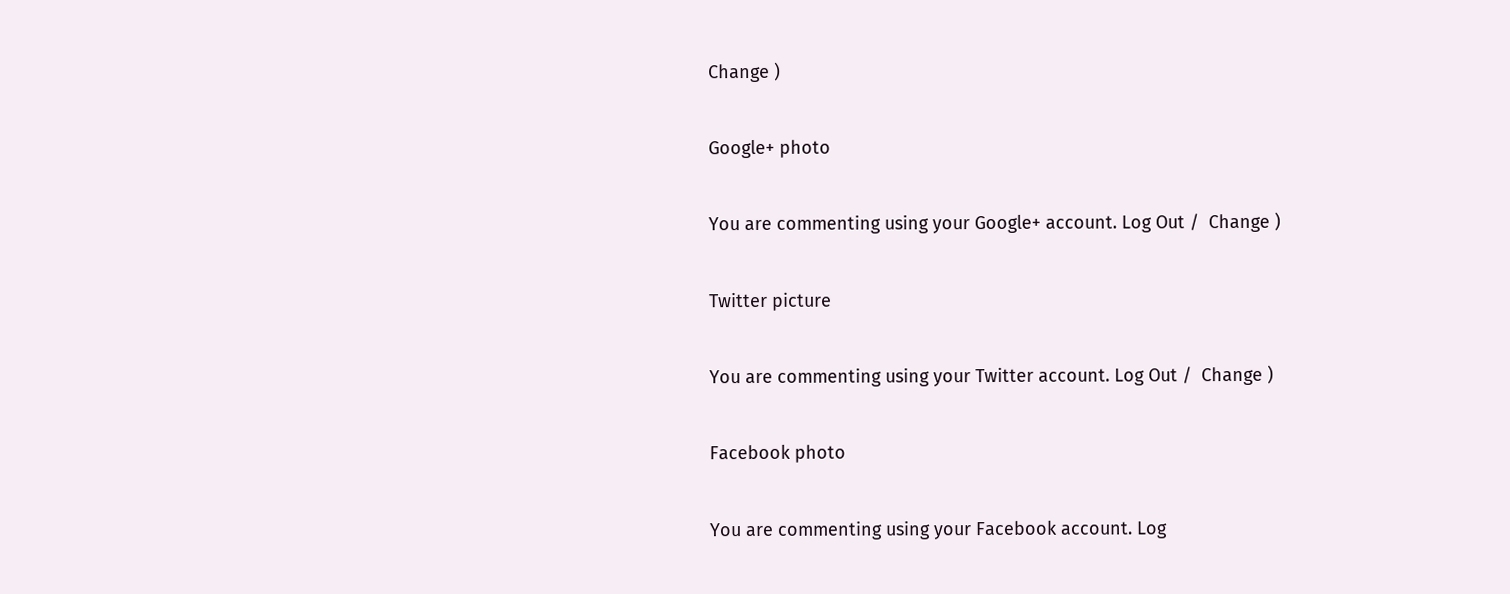Change )

Google+ photo

You are commenting using your Google+ account. Log Out /  Change )

Twitter picture

You are commenting using your Twitter account. Log Out /  Change )

Facebook photo

You are commenting using your Facebook account. Log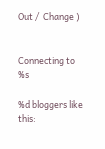Out /  Change )


Connecting to %s

%d bloggers like this: